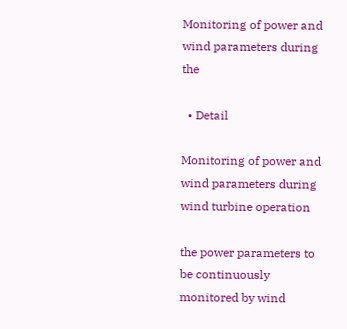Monitoring of power and wind parameters during the

  • Detail

Monitoring of power and wind parameters during wind turbine operation

the power parameters to be continuously monitored by wind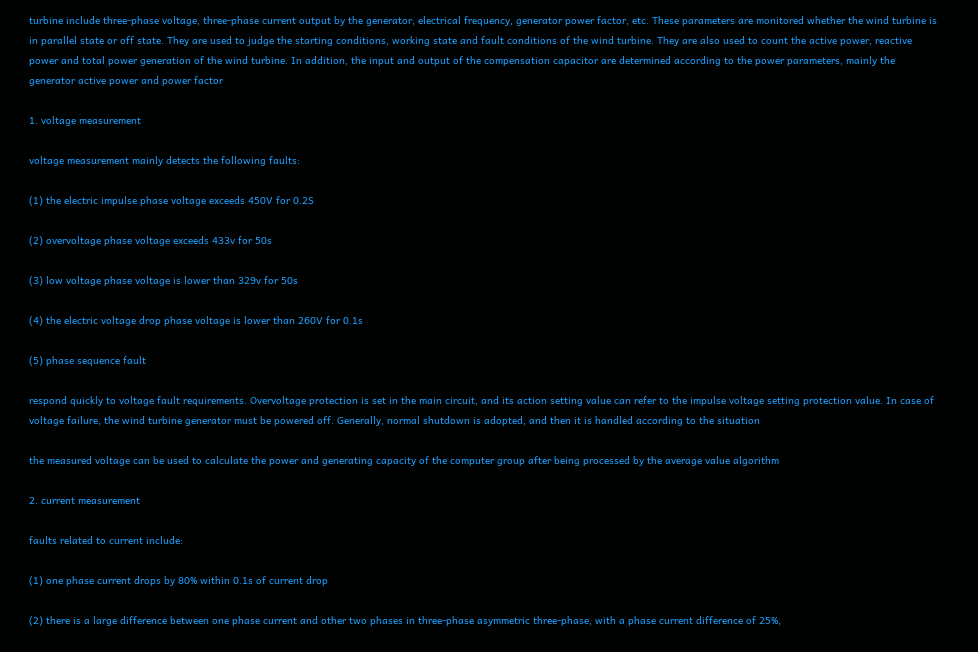turbine include three-phase voltage, three-phase current output by the generator, electrical frequency, generator power factor, etc. These parameters are monitored whether the wind turbine is in parallel state or off state. They are used to judge the starting conditions, working state and fault conditions of the wind turbine. They are also used to count the active power, reactive power and total power generation of the wind turbine. In addition, the input and output of the compensation capacitor are determined according to the power parameters, mainly the generator active power and power factor

1. voltage measurement

voltage measurement mainly detects the following faults:

(1) the electric impulse phase voltage exceeds 450V for 0.2S

(2) overvoltage phase voltage exceeds 433v for 50s

(3) low voltage phase voltage is lower than 329v for 50s

(4) the electric voltage drop phase voltage is lower than 260V for 0.1s

(5) phase sequence fault

respond quickly to voltage fault requirements. Overvoltage protection is set in the main circuit, and its action setting value can refer to the impulse voltage setting protection value. In case of voltage failure, the wind turbine generator must be powered off. Generally, normal shutdown is adopted, and then it is handled according to the situation

the measured voltage can be used to calculate the power and generating capacity of the computer group after being processed by the average value algorithm

2. current measurement

faults related to current include:

(1) one phase current drops by 80% within 0.1s of current drop

(2) there is a large difference between one phase current and other two phases in three-phase asymmetric three-phase, with a phase current difference of 25%,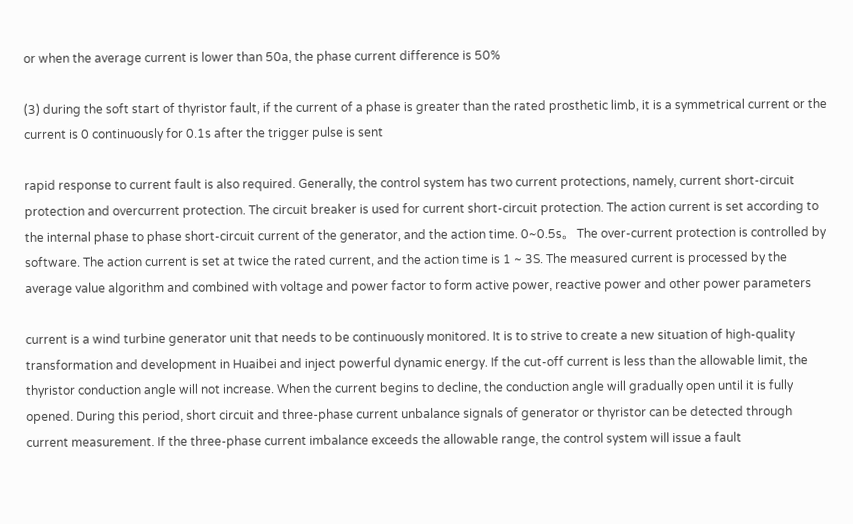or when the average current is lower than 50a, the phase current difference is 50%

(3) during the soft start of thyristor fault, if the current of a phase is greater than the rated prosthetic limb, it is a symmetrical current or the current is 0 continuously for 0.1s after the trigger pulse is sent

rapid response to current fault is also required. Generally, the control system has two current protections, namely, current short-circuit protection and overcurrent protection. The circuit breaker is used for current short-circuit protection. The action current is set according to the internal phase to phase short-circuit current of the generator, and the action time. 0~0.5s。 The over-current protection is controlled by software. The action current is set at twice the rated current, and the action time is 1 ~ 3S. The measured current is processed by the average value algorithm and combined with voltage and power factor to form active power, reactive power and other power parameters

current is a wind turbine generator unit that needs to be continuously monitored. It is to strive to create a new situation of high-quality transformation and development in Huaibei and inject powerful dynamic energy. If the cut-off current is less than the allowable limit, the thyristor conduction angle will not increase. When the current begins to decline, the conduction angle will gradually open until it is fully opened. During this period, short circuit and three-phase current unbalance signals of generator or thyristor can be detected through current measurement. If the three-phase current imbalance exceeds the allowable range, the control system will issue a fault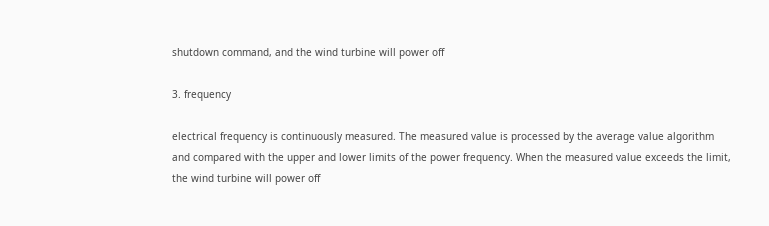shutdown command, and the wind turbine will power off

3. frequency

electrical frequency is continuously measured. The measured value is processed by the average value algorithm and compared with the upper and lower limits of the power frequency. When the measured value exceeds the limit, the wind turbine will power off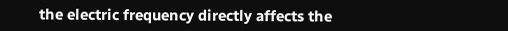the electric frequency directly affects the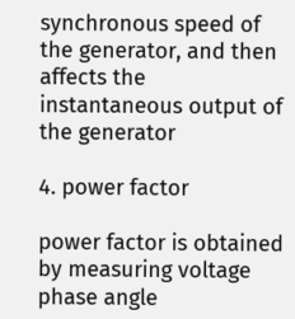synchronous speed of the generator, and then affects the instantaneous output of the generator

4. power factor

power factor is obtained by measuring voltage phase angle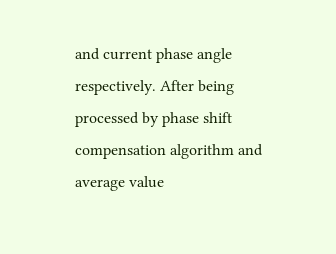and current phase angle respectively. After being processed by phase shift compensation algorithm and average value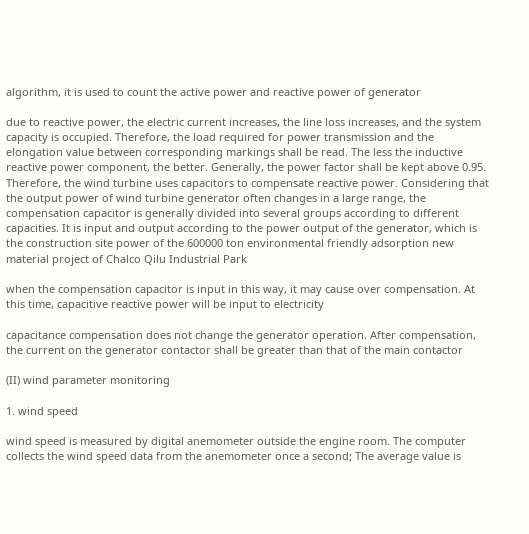algorithm, it is used to count the active power and reactive power of generator

due to reactive power, the electric current increases, the line loss increases, and the system capacity is occupied. Therefore, the load required for power transmission and the elongation value between corresponding markings shall be read. The less the inductive reactive power component, the better. Generally, the power factor shall be kept above 0.95. Therefore, the wind turbine uses capacitors to compensate reactive power. Considering that the output power of wind turbine generator often changes in a large range, the compensation capacitor is generally divided into several groups according to different capacities. It is input and output according to the power output of the generator, which is the construction site power of the 600000 ton environmental friendly adsorption new material project of Chalco Qilu Industrial Park

when the compensation capacitor is input in this way, it may cause over compensation. At this time, capacitive reactive power will be input to electricity

capacitance compensation does not change the generator operation. After compensation, the current on the generator contactor shall be greater than that of the main contactor

(II) wind parameter monitoring

1. wind speed

wind speed is measured by digital anemometer outside the engine room. The computer collects the wind speed data from the anemometer once a second; The average value is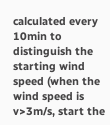calculated every 10min to distinguish the starting wind speed (when the wind speed is v>3m/s, start the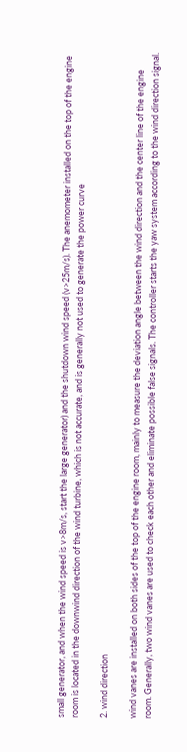small generator, and when the wind speed is v>8m/s, start the large generator) and the shutdown wind speed (v>25m/s). The anemometer installed on the top of the engine room is located in the downwind direction of the wind turbine, which is not accurate, and is generally not used to generate the power curve

2. wind direction

wind vanes are installed on both sides of the top of the engine room, mainly to measure the deviation angle between the wind direction and the center line of the engine room. Generally, two wind vanes are used to check each other and eliminate possible false signals. The controller starts the yaw system according to the wind direction signal.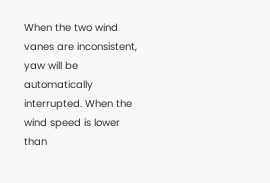When the two wind vanes are inconsistent, yaw will be automatically interrupted. When the wind speed is lower than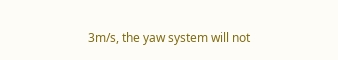3m/s, the yaw system will not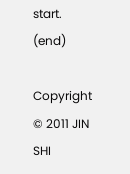start. (end)

Copyright © 2011 JIN SHI